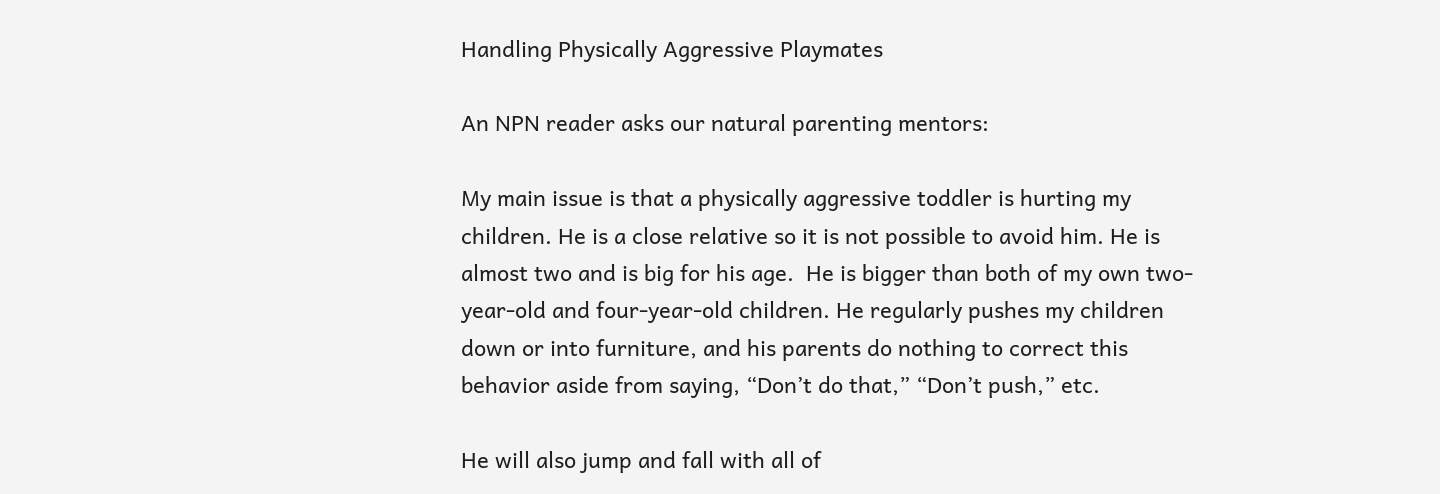Handling Physically Aggressive Playmates

An NPN reader asks our natural parenting mentors:

My main issue is that a physically aggressive toddler is hurting my children. He is a close relative so it is not possible to avoid him. He is almost two and is big for his age.  He is bigger than both of my own two-year-old and four-year-old children. He regularly pushes my children down or into furniture, and his parents do nothing to correct this behavior aside from saying, “Don’t do that,” “Don’t push,” etc.

He will also jump and fall with all of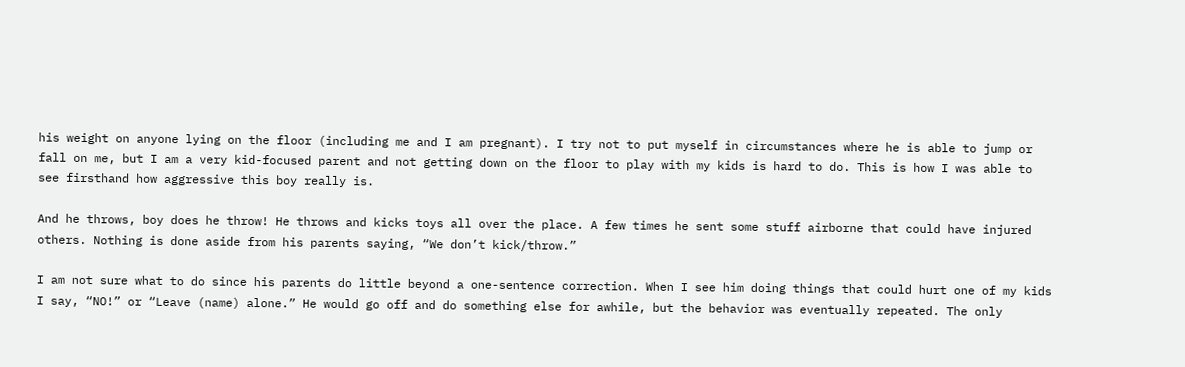his weight on anyone lying on the floor (including me and I am pregnant). I try not to put myself in circumstances where he is able to jump or fall on me, but I am a very kid-focused parent and not getting down on the floor to play with my kids is hard to do. This is how I was able to see firsthand how aggressive this boy really is.

And he throws, boy does he throw! He throws and kicks toys all over the place. A few times he sent some stuff airborne that could have injured others. Nothing is done aside from his parents saying, “We don’t kick/throw.”

I am not sure what to do since his parents do little beyond a one-sentence correction. When I see him doing things that could hurt one of my kids I say, “NO!” or “Leave (name) alone.” He would go off and do something else for awhile, but the behavior was eventually repeated. The only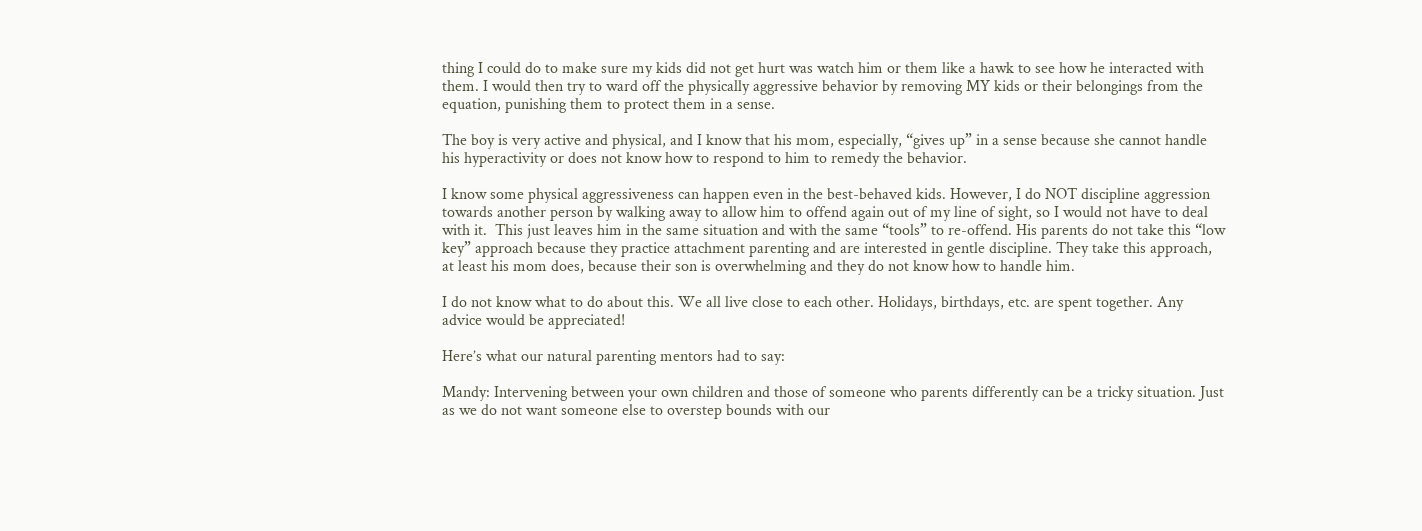thing I could do to make sure my kids did not get hurt was watch him or them like a hawk to see how he interacted with them. I would then try to ward off the physically aggressive behavior by removing MY kids or their belongings from the equation, punishing them to protect them in a sense.

The boy is very active and physical, and I know that his mom, especially, “gives up” in a sense because she cannot handle his hyperactivity or does not know how to respond to him to remedy the behavior.

I know some physical aggressiveness can happen even in the best-behaved kids. However, I do NOT discipline aggression towards another person by walking away to allow him to offend again out of my line of sight, so I would not have to deal with it.  This just leaves him in the same situation and with the same “tools” to re-offend. His parents do not take this “low key” approach because they practice attachment parenting and are interested in gentle discipline. They take this approach, at least his mom does, because their son is overwhelming and they do not know how to handle him.

I do not know what to do about this. We all live close to each other. Holidays, birthdays, etc. are spent together. Any advice would be appreciated!

Here’s what our natural parenting mentors had to say:

Mandy: Intervening between your own children and those of someone who parents differently can be a tricky situation. Just as we do not want someone else to overstep bounds with our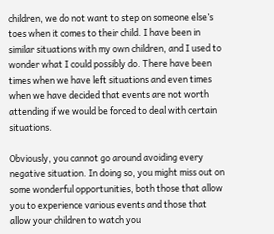children, we do not want to step on someone else’s toes when it comes to their child. I have been in similar situations with my own children, and I used to wonder what I could possibly do. There have been times when we have left situations and even times when we have decided that events are not worth attending if we would be forced to deal with certain situations.

Obviously, you cannot go around avoiding every negative situation. In doing so, you might miss out on some wonderful opportunities, both those that allow you to experience various events and those that allow your children to watch you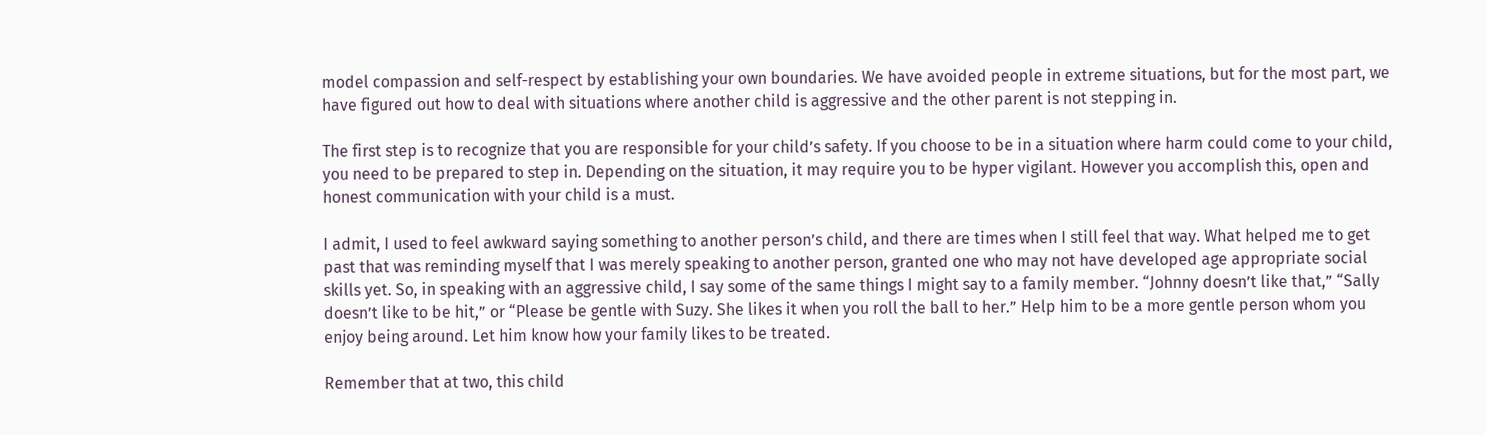model compassion and self-respect by establishing your own boundaries. We have avoided people in extreme situations, but for the most part, we have figured out how to deal with situations where another child is aggressive and the other parent is not stepping in.

The first step is to recognize that you are responsible for your child’s safety. If you choose to be in a situation where harm could come to your child, you need to be prepared to step in. Depending on the situation, it may require you to be hyper vigilant. However you accomplish this, open and honest communication with your child is a must.

I admit, I used to feel awkward saying something to another person’s child, and there are times when I still feel that way. What helped me to get past that was reminding myself that I was merely speaking to another person, granted one who may not have developed age appropriate social skills yet. So, in speaking with an aggressive child, I say some of the same things I might say to a family member. “Johnny doesn’t like that,” “Sally doesn’t like to be hit,” or “Please be gentle with Suzy. She likes it when you roll the ball to her.” Help him to be a more gentle person whom you enjoy being around. Let him know how your family likes to be treated.

Remember that at two, this child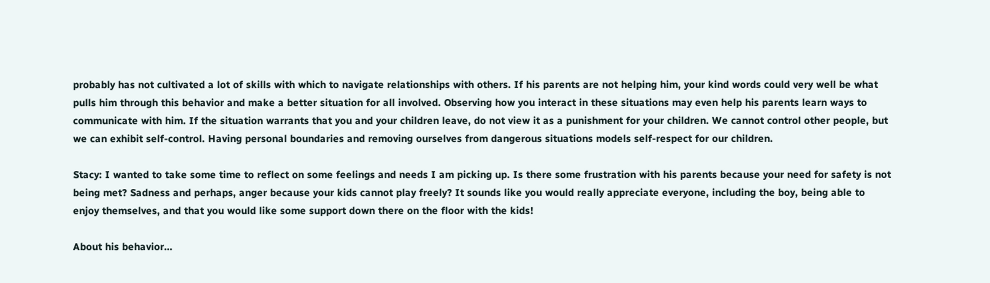probably has not cultivated a lot of skills with which to navigate relationships with others. If his parents are not helping him, your kind words could very well be what pulls him through this behavior and make a better situation for all involved. Observing how you interact in these situations may even help his parents learn ways to communicate with him. If the situation warrants that you and your children leave, do not view it as a punishment for your children. We cannot control other people, but we can exhibit self-control. Having personal boundaries and removing ourselves from dangerous situations models self-respect for our children.

Stacy: I wanted to take some time to reflect on some feelings and needs I am picking up. Is there some frustration with his parents because your need for safety is not being met? Sadness and perhaps, anger because your kids cannot play freely? It sounds like you would really appreciate everyone, including the boy, being able to enjoy themselves, and that you would like some support down there on the floor with the kids!

About his behavior…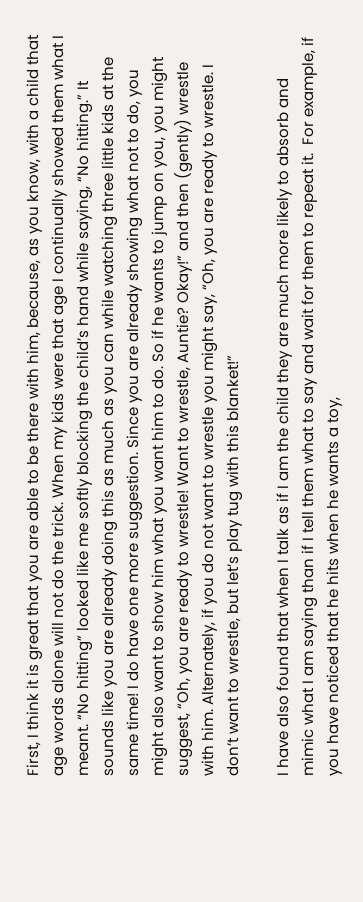First, I think it is great that you are able to be there with him, because, as you know, with a child that age words alone will not do the trick. When my kids were that age I continually showed them what I meant. “No hitting” looked like me softly blocking the child’s hand while saying, “No hitting.” It sounds like you are already doing this as much as you can while watching three little kids at the same time! I do have one more suggestion. Since you are already showing what not to do, you might also want to show him what you want him to do. So if he wants to jump on you, you might suggest, “Oh, you are ready to wrestle! Want to wrestle, Auntie? Okay!” and then (gently) wrestle with him. Alternately, if you do not want to wrestle you might say, “Oh, you are ready to wrestle. I don’t want to wrestle, but let’s play tug with this blanket!”

I have also found that when I talk as if I am the child they are much more likely to absorb and mimic what I am saying than if I tell them what to say and wait for them to repeat it.  For example, if you have noticed that he hits when he wants a toy,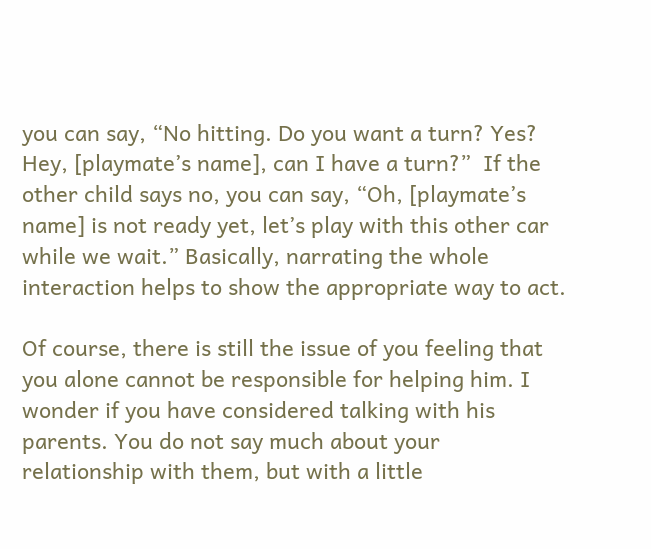you can say, “No hitting. Do you want a turn? Yes? Hey, [playmate’s name], can I have a turn?”  If the other child says no, you can say, “Oh, [playmate’s name] is not ready yet, let’s play with this other car while we wait.” Basically, narrating the whole interaction helps to show the appropriate way to act.

Of course, there is still the issue of you feeling that you alone cannot be responsible for helping him. I wonder if you have considered talking with his parents. You do not say much about your relationship with them, but with a little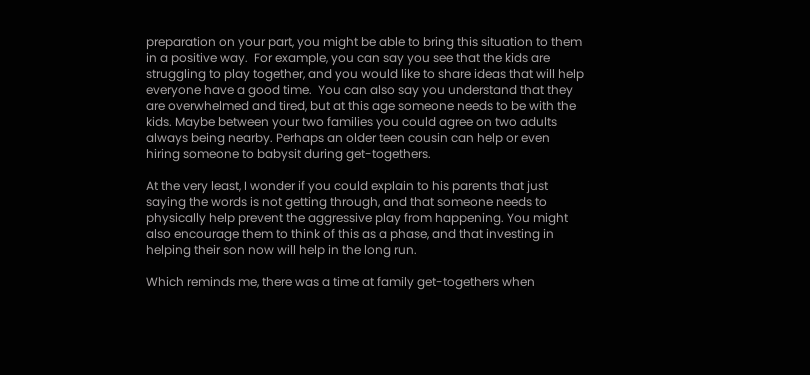preparation on your part, you might be able to bring this situation to them in a positive way.  For example, you can say you see that the kids are struggling to play together, and you would like to share ideas that will help everyone have a good time.  You can also say you understand that they are overwhelmed and tired, but at this age someone needs to be with the kids. Maybe between your two families you could agree on two adults always being nearby. Perhaps an older teen cousin can help or even hiring someone to babysit during get-togethers.

At the very least, I wonder if you could explain to his parents that just saying the words is not getting through, and that someone needs to physically help prevent the aggressive play from happening. You might also encourage them to think of this as a phase, and that investing in helping their son now will help in the long run.

Which reminds me, there was a time at family get-togethers when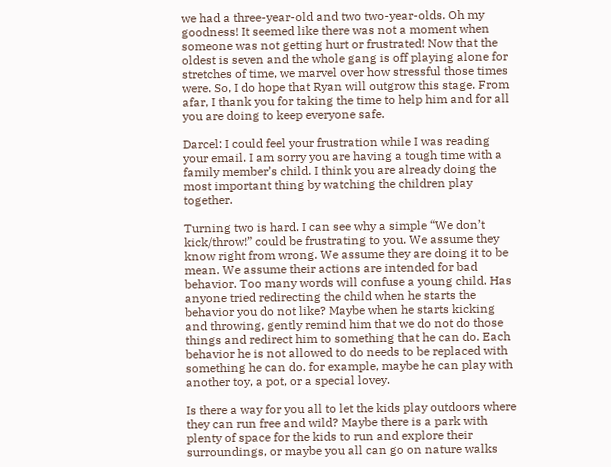we had a three-year-old and two two-year-olds. Oh my goodness! It seemed like there was not a moment when someone was not getting hurt or frustrated! Now that the oldest is seven and the whole gang is off playing alone for stretches of time, we marvel over how stressful those times were. So, I do hope that Ryan will outgrow this stage. From afar, I thank you for taking the time to help him and for all you are doing to keep everyone safe.

Darcel: I could feel your frustration while I was reading your email. I am sorry you are having a tough time with a family member’s child. I think you are already doing the most important thing by watching the children play together.

Turning two is hard. I can see why a simple “We don’t kick/throw!” could be frustrating to you. We assume they know right from wrong. We assume they are doing it to be mean. We assume their actions are intended for bad behavior. Too many words will confuse a young child. Has anyone tried redirecting the child when he starts the behavior you do not like? Maybe when he starts kicking and throwing, gently remind him that we do not do those things and redirect him to something that he can do. Each behavior he is not allowed to do needs to be replaced with something he can do. for example, maybe he can play with another toy, a pot, or a special lovey.

Is there a way for you all to let the kids play outdoors where they can run free and wild? Maybe there is a park with plenty of space for the kids to run and explore their surroundings, or maybe you all can go on nature walks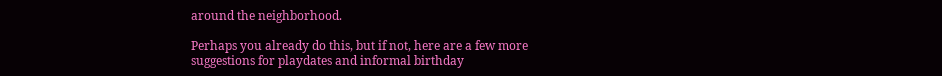around the neighborhood.

Perhaps you already do this, but if not, here are a few more suggestions for playdates and informal birthday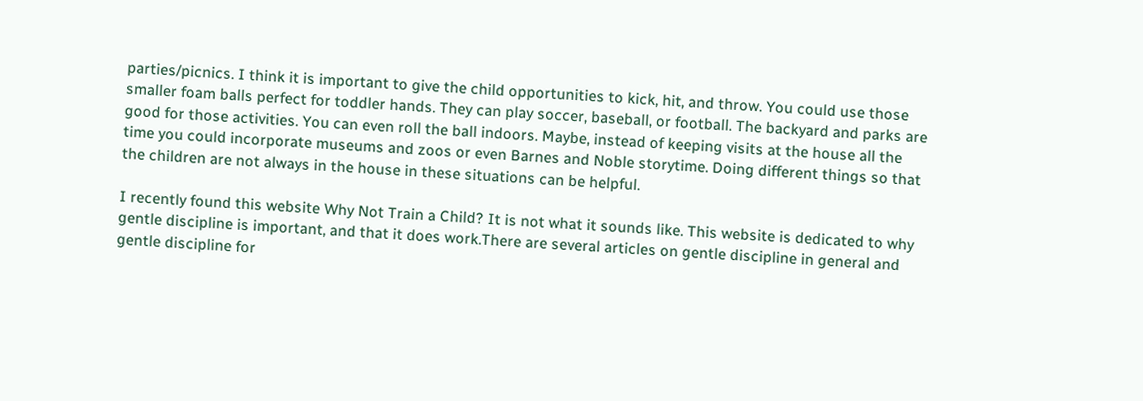parties/picnics. I think it is important to give the child opportunities to kick, hit, and throw. You could use those smaller foam balls perfect for toddler hands. They can play soccer, baseball, or football. The backyard and parks are good for those activities. You can even roll the ball indoors. Maybe, instead of keeping visits at the house all the time you could incorporate museums and zoos or even Barnes and Noble storytime. Doing different things so that the children are not always in the house in these situations can be helpful.

I recently found this website Why Not Train a Child? It is not what it sounds like. This website is dedicated to why gentle discipline is important, and that it does work.There are several articles on gentle discipline in general and gentle discipline for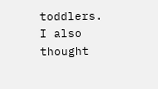toddlers. I also thought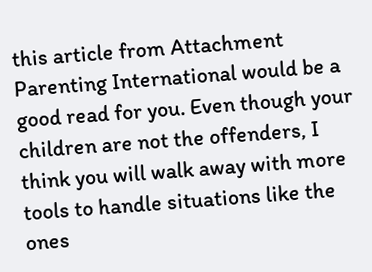this article from Attachment Parenting International would be a good read for you. Even though your children are not the offenders, I think you will walk away with more tools to handle situations like the ones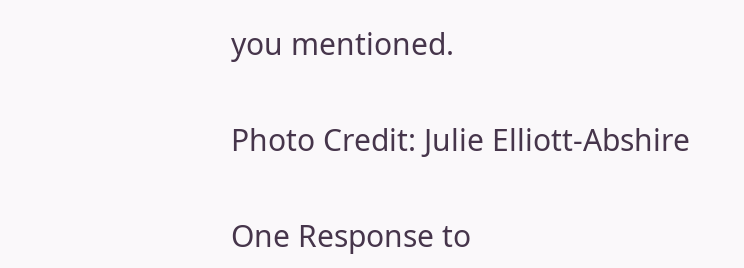you mentioned.

Photo Credit: Julie Elliott-Abshire

One Response to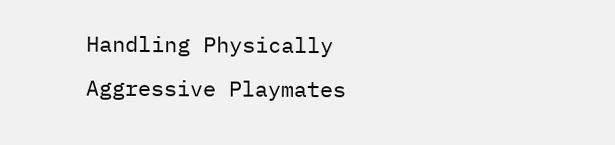Handling Physically Aggressive Playmates